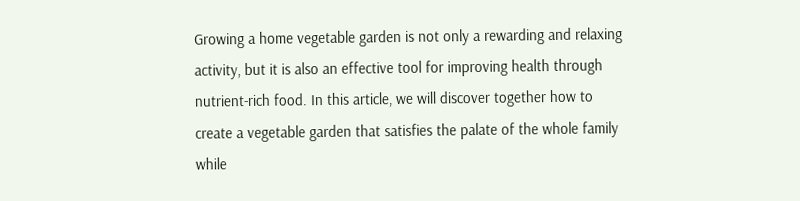Growing a home vegetable garden is not only a rewarding and relaxing activity, but it is also an effective tool for improving health through nutrient-rich food. In this article, we will discover together how to create a vegetable garden that satisfies the palate of the whole family while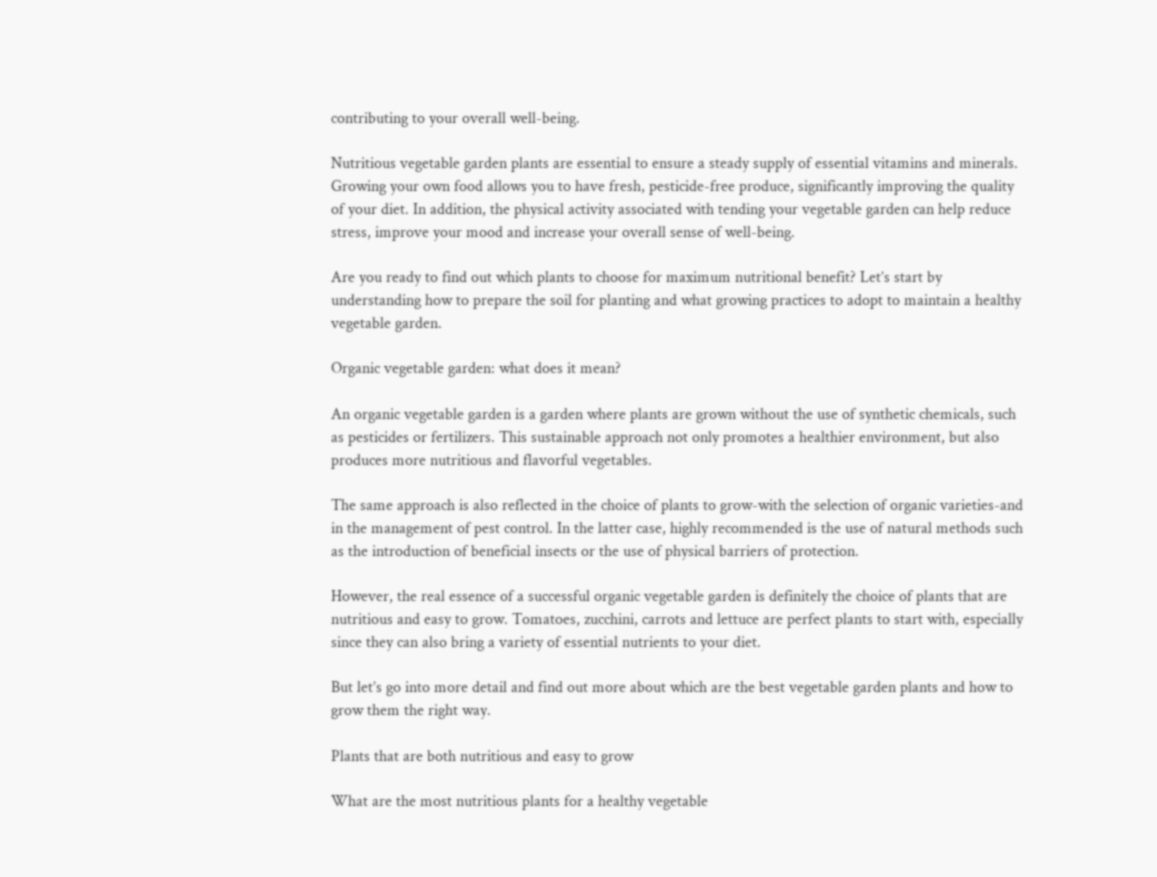contributing to your overall well-being.

Nutritious vegetable garden plants are essential to ensure a steady supply of essential vitamins and minerals. Growing your own food allows you to have fresh, pesticide-free produce, significantly improving the quality of your diet. In addition, the physical activity associated with tending your vegetable garden can help reduce stress, improve your mood and increase your overall sense of well-being.

Are you ready to find out which plants to choose for maximum nutritional benefit? Let’s start by understanding how to prepare the soil for planting and what growing practices to adopt to maintain a healthy vegetable garden.

Organic vegetable garden: what does it mean?

An organic vegetable garden is a garden where plants are grown without the use of synthetic chemicals, such as pesticides or fertilizers. This sustainable approach not only promotes a healthier environment, but also produces more nutritious and flavorful vegetables.

The same approach is also reflected in the choice of plants to grow-with the selection of organic varieties-and in the management of pest control. In the latter case, highly recommended is the use of natural methods such as the introduction of beneficial insects or the use of physical barriers of protection.

However, the real essence of a successful organic vegetable garden is definitely the choice of plants that are nutritious and easy to grow. Tomatoes, zucchini, carrots and lettuce are perfect plants to start with, especially since they can also bring a variety of essential nutrients to your diet.

But let’s go into more detail and find out more about which are the best vegetable garden plants and how to grow them the right way.

Plants that are both nutritious and easy to grow

What are the most nutritious plants for a healthy vegetable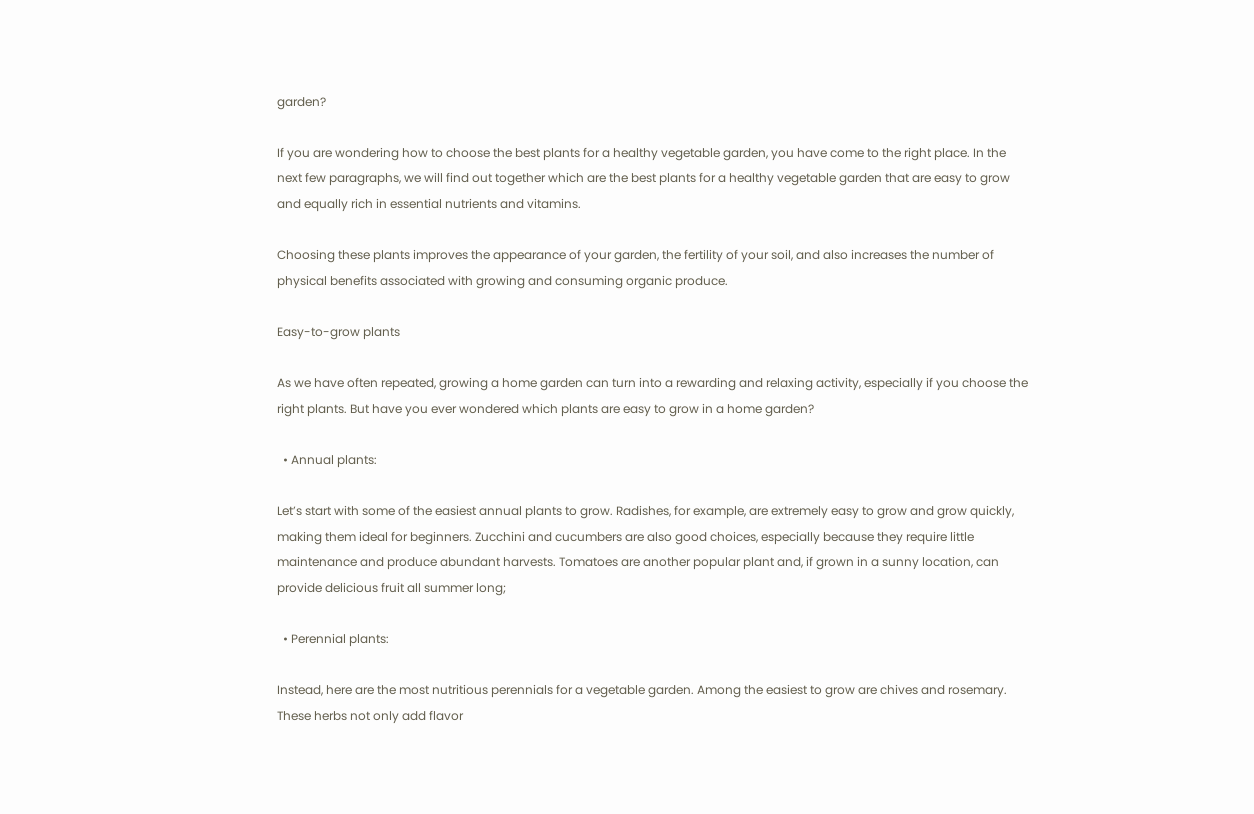garden?

If you are wondering how to choose the best plants for a healthy vegetable garden, you have come to the right place. In the next few paragraphs, we will find out together which are the best plants for a healthy vegetable garden that are easy to grow and equally rich in essential nutrients and vitamins.

Choosing these plants improves the appearance of your garden, the fertility of your soil, and also increases the number of physical benefits associated with growing and consuming organic produce.

Easy-to-grow plants

As we have often repeated, growing a home garden can turn into a rewarding and relaxing activity, especially if you choose the right plants. But have you ever wondered which plants are easy to grow in a home garden?

  • Annual plants:

Let’s start with some of the easiest annual plants to grow. Radishes, for example, are extremely easy to grow and grow quickly, making them ideal for beginners. Zucchini and cucumbers are also good choices, especially because they require little maintenance and produce abundant harvests. Tomatoes are another popular plant and, if grown in a sunny location, can provide delicious fruit all summer long;

  • Perennial plants:

Instead, here are the most nutritious perennials for a vegetable garden. Among the easiest to grow are chives and rosemary. These herbs not only add flavor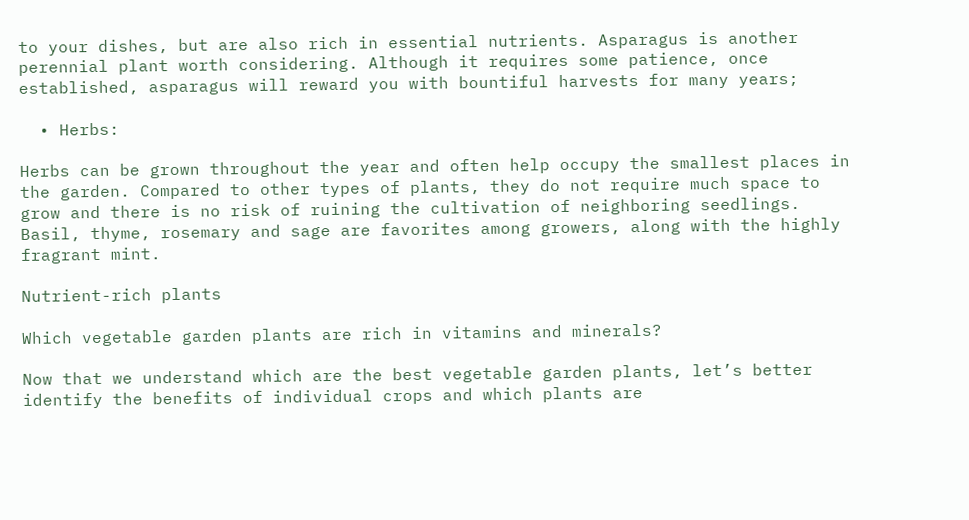to your dishes, but are also rich in essential nutrients. Asparagus is another perennial plant worth considering. Although it requires some patience, once established, asparagus will reward you with bountiful harvests for many years;

  • Herbs:

Herbs can be grown throughout the year and often help occupy the smallest places in the garden. Compared to other types of plants, they do not require much space to grow and there is no risk of ruining the cultivation of neighboring seedlings. Basil, thyme, rosemary and sage are favorites among growers, along with the highly fragrant mint.

Nutrient-rich plants

Which vegetable garden plants are rich in vitamins and minerals?

Now that we understand which are the best vegetable garden plants, let’s better identify the benefits of individual crops and which plants are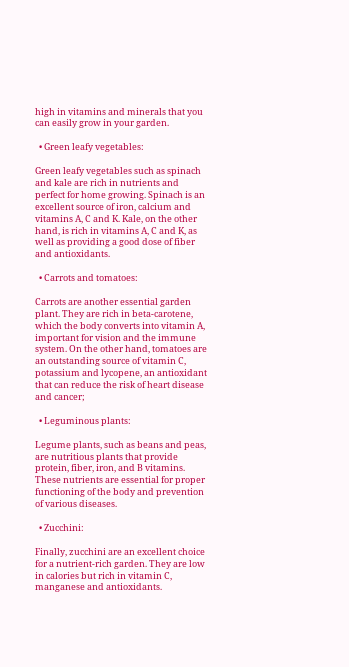high in vitamins and minerals that you can easily grow in your garden.

  • Green leafy vegetables:

Green leafy vegetables such as spinach and kale are rich in nutrients and perfect for home growing. Spinach is an excellent source of iron, calcium and vitamins A, C and K. Kale, on the other hand, is rich in vitamins A, C and K, as well as providing a good dose of fiber and antioxidants.

  • Carrots and tomatoes:

Carrots are another essential garden plant. They are rich in beta-carotene, which the body converts into vitamin A, important for vision and the immune system. On the other hand, tomatoes are an outstanding source of vitamin C, potassium and lycopene, an antioxidant that can reduce the risk of heart disease and cancer;

  • Leguminous plants:

Legume plants, such as beans and peas, are nutritious plants that provide protein, fiber, iron, and B vitamins. These nutrients are essential for proper functioning of the body and prevention of various diseases.

  • Zucchini:

Finally, zucchini are an excellent choice for a nutrient-rich garden. They are low in calories but rich in vitamin C, manganese and antioxidants.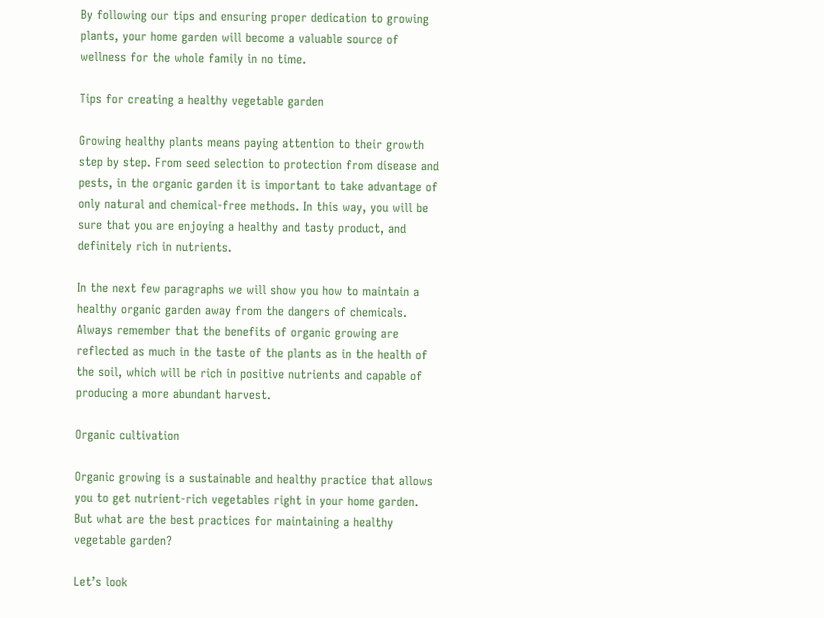By following our tips and ensuring proper dedication to growing plants, your home garden will become a valuable source of wellness for the whole family in no time.

Tips for creating a healthy vegetable garden

Growing healthy plants means paying attention to their growth step by step. From seed selection to protection from disease and pests, in the organic garden it is important to take advantage of only natural and chemical-free methods. In this way, you will be sure that you are enjoying a healthy and tasty product, and definitely rich in nutrients.

In the next few paragraphs we will show you how to maintain a healthy organic garden away from the dangers of chemicals. Always remember that the benefits of organic growing are reflected as much in the taste of the plants as in the health of the soil, which will be rich in positive nutrients and capable of producing a more abundant harvest.

Organic cultivation

Organic growing is a sustainable and healthy practice that allows you to get nutrient-rich vegetables right in your home garden. But what are the best practices for maintaining a healthy vegetable garden?

Let’s look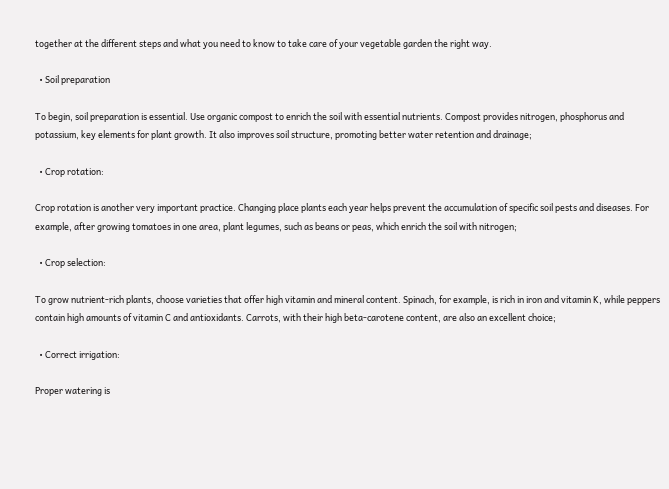together at the different steps and what you need to know to take care of your vegetable garden the right way.

  • Soil preparation

To begin, soil preparation is essential. Use organic compost to enrich the soil with essential nutrients. Compost provides nitrogen, phosphorus and potassium, key elements for plant growth. It also improves soil structure, promoting better water retention and drainage;

  • Crop rotation:

Crop rotation is another very important practice. Changing place plants each year helps prevent the accumulation of specific soil pests and diseases. For example, after growing tomatoes in one area, plant legumes, such as beans or peas, which enrich the soil with nitrogen;

  • Crop selection:

To grow nutrient-rich plants, choose varieties that offer high vitamin and mineral content. Spinach, for example, is rich in iron and vitamin K, while peppers contain high amounts of vitamin C and antioxidants. Carrots, with their high beta-carotene content, are also an excellent choice;

  • Correct irrigation:

Proper watering is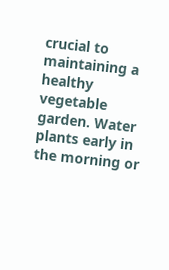crucial to maintaining a healthy vegetable garden. Water plants early in the morning or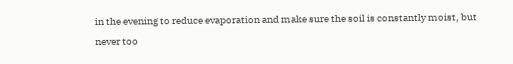in the evening to reduce evaporation and make sure the soil is constantly moist, but never too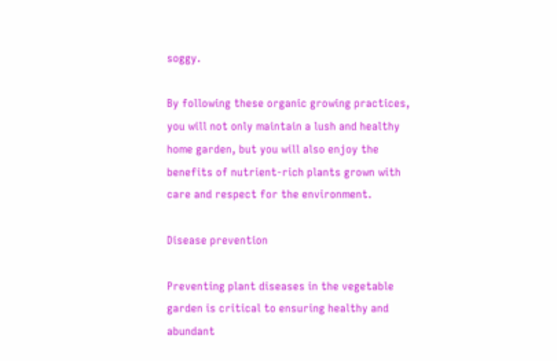soggy.

By following these organic growing practices, you will not only maintain a lush and healthy home garden, but you will also enjoy the benefits of nutrient-rich plants grown with care and respect for the environment.

Disease prevention

Preventing plant diseases in the vegetable garden is critical to ensuring healthy and abundant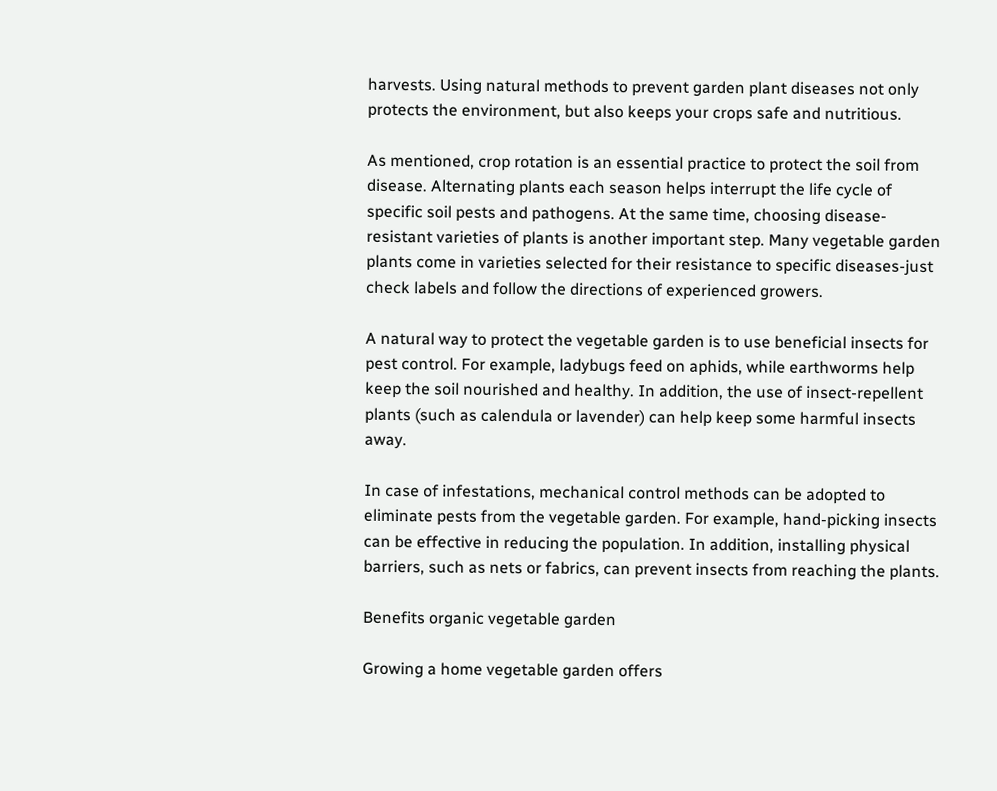harvests. Using natural methods to prevent garden plant diseases not only protects the environment, but also keeps your crops safe and nutritious.

As mentioned, crop rotation is an essential practice to protect the soil from disease. Alternating plants each season helps interrupt the life cycle of specific soil pests and pathogens. At the same time, choosing disease-resistant varieties of plants is another important step. Many vegetable garden plants come in varieties selected for their resistance to specific diseases-just check labels and follow the directions of experienced growers.

A natural way to protect the vegetable garden is to use beneficial insects for pest control. For example, ladybugs feed on aphids, while earthworms help keep the soil nourished and healthy. In addition, the use of insect-repellent plants (such as calendula or lavender) can help keep some harmful insects away.

In case of infestations, mechanical control methods can be adopted to eliminate pests from the vegetable garden. For example, hand-picking insects can be effective in reducing the population. In addition, installing physical barriers, such as nets or fabrics, can prevent insects from reaching the plants.

Benefits organic vegetable garden

Growing a home vegetable garden offers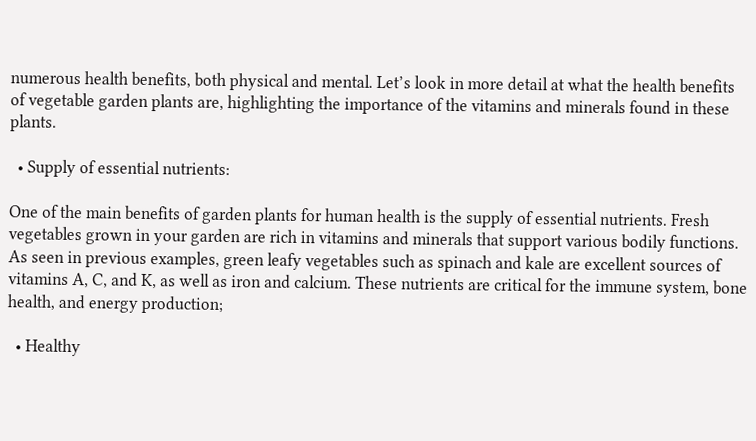numerous health benefits, both physical and mental. Let’s look in more detail at what the health benefits of vegetable garden plants are, highlighting the importance of the vitamins and minerals found in these plants.

  • Supply of essential nutrients:

One of the main benefits of garden plants for human health is the supply of essential nutrients. Fresh vegetables grown in your garden are rich in vitamins and minerals that support various bodily functions. As seen in previous examples, green leafy vegetables such as spinach and kale are excellent sources of vitamins A, C, and K, as well as iron and calcium. These nutrients are critical for the immune system, bone health, and energy production;

  • Healthy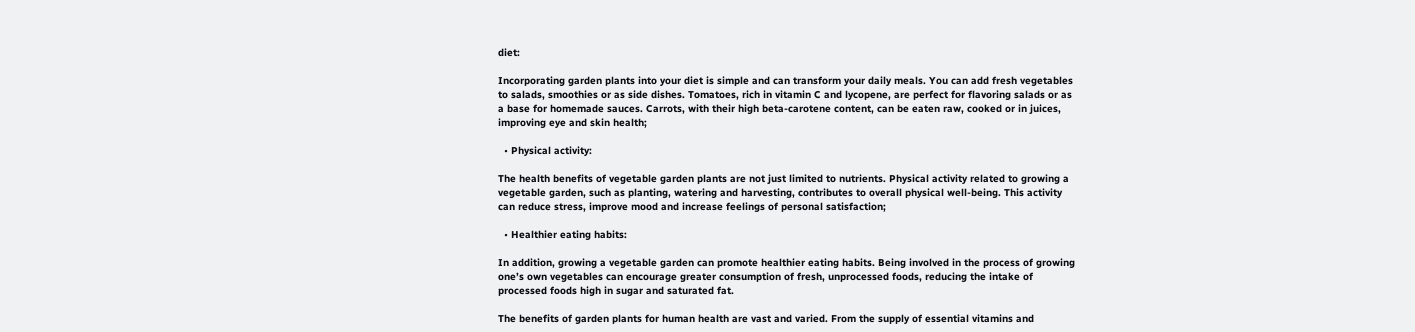diet:

Incorporating garden plants into your diet is simple and can transform your daily meals. You can add fresh vegetables to salads, smoothies or as side dishes. Tomatoes, rich in vitamin C and lycopene, are perfect for flavoring salads or as a base for homemade sauces. Carrots, with their high beta-carotene content, can be eaten raw, cooked or in juices, improving eye and skin health;

  • Physical activity:

The health benefits of vegetable garden plants are not just limited to nutrients. Physical activity related to growing a vegetable garden, such as planting, watering and harvesting, contributes to overall physical well-being. This activity can reduce stress, improve mood and increase feelings of personal satisfaction;

  • Healthier eating habits:

In addition, growing a vegetable garden can promote healthier eating habits. Being involved in the process of growing one’s own vegetables can encourage greater consumption of fresh, unprocessed foods, reducing the intake of processed foods high in sugar and saturated fat.

The benefits of garden plants for human health are vast and varied. From the supply of essential vitamins and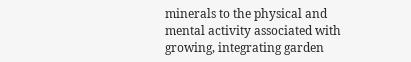minerals to the physical and mental activity associated with growing, integrating garden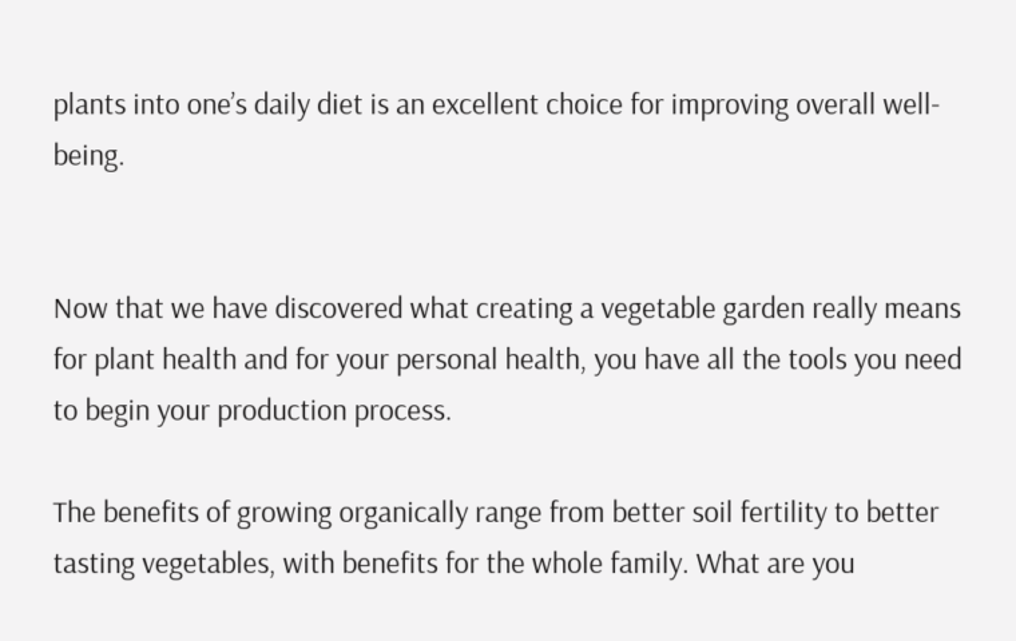plants into one’s daily diet is an excellent choice for improving overall well-being.


Now that we have discovered what creating a vegetable garden really means for plant health and for your personal health, you have all the tools you need to begin your production process.

The benefits of growing organically range from better soil fertility to better tasting vegetables, with benefits for the whole family. What are you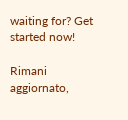waiting for? Get started now!

Rimani aggiornato,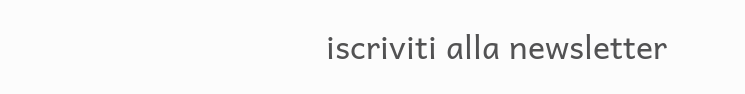iscriviti alla newsletter